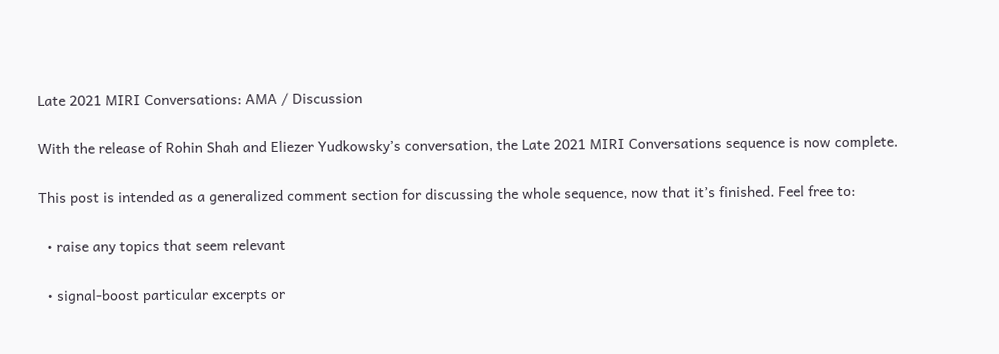Late 2021 MIRI Conversations: AMA / Discussion

With the release of Rohin Shah and Eliezer Yudkowsky’s conversation, the Late 2021 MIRI Conversations sequence is now complete.

This post is intended as a generalized comment section for discussing the whole sequence, now that it’s finished. Feel free to:

  • raise any topics that seem relevant

  • signal-boost particular excerpts or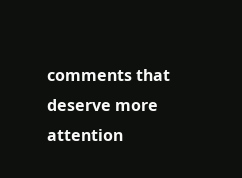comments that deserve more attention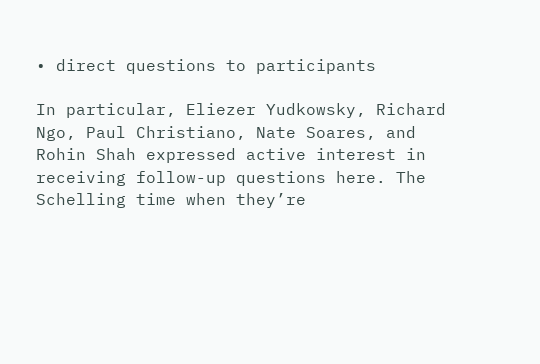• direct questions to participants

In particular, Eliezer Yudkowsky, Richard Ngo, Paul Christiano, Nate Soares, and Rohin Shah expressed active interest in receiving follow-up questions here. The Schelling time when they’re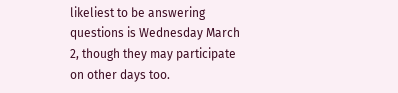likeliest to be answering questions is Wednesday March 2, though they may participate on other days too.